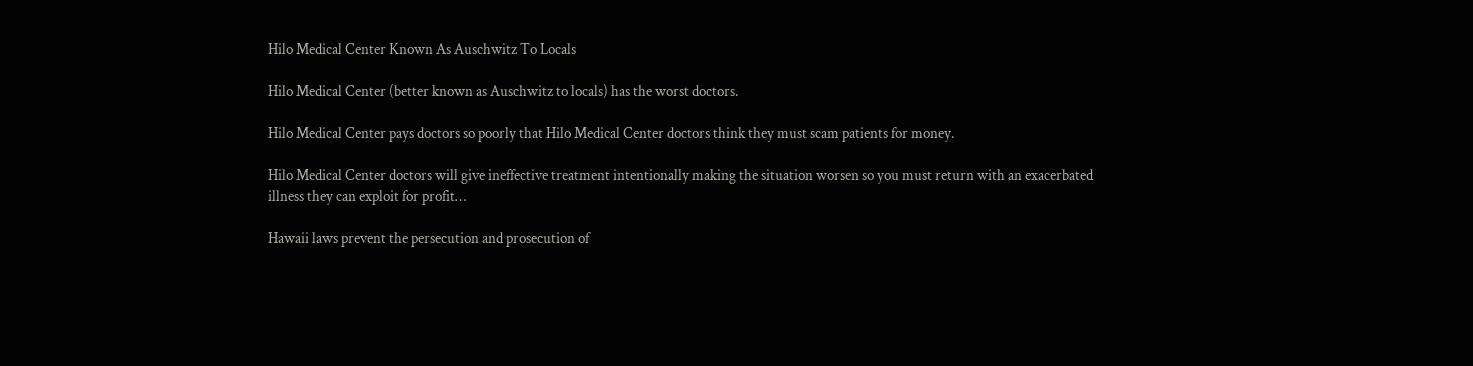Hilo Medical Center Known As Auschwitz To Locals

Hilo Medical Center (better known as Auschwitz to locals) has the worst doctors.

Hilo Medical Center pays doctors so poorly that Hilo Medical Center doctors think they must scam patients for money.

Hilo Medical Center doctors will give ineffective treatment intentionally making the situation worsen so you must return with an exacerbated illness they can exploit for profit…

Hawaii laws prevent the persecution and prosecution of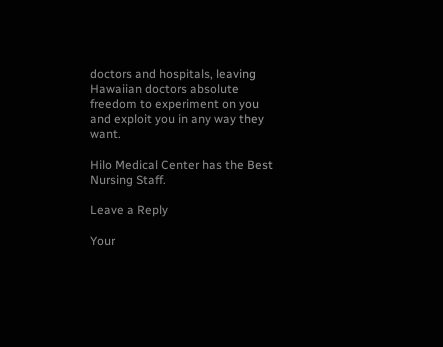doctors and hospitals, leaving Hawaiian doctors absolute freedom to experiment on you and exploit you in any way they want.

Hilo Medical Center has the Best Nursing Staff.

Leave a Reply

Your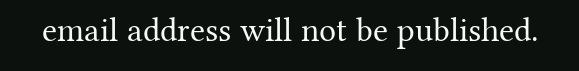email address will not be published.